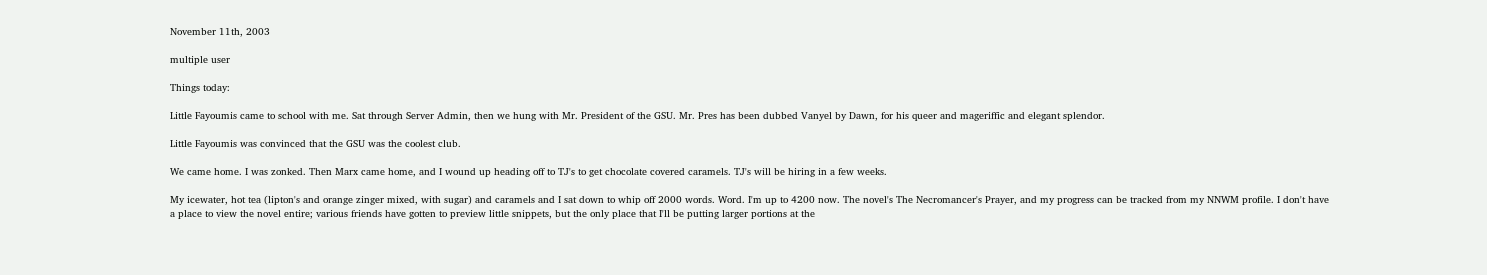November 11th, 2003

multiple user

Things today:

Little Fayoumis came to school with me. Sat through Server Admin, then we hung with Mr. President of the GSU. Mr. Pres has been dubbed Vanyel by Dawn, for his queer and mageriffic and elegant splendor.

Little Fayoumis was convinced that the GSU was the coolest club.

We came home. I was zonked. Then Marx came home, and I wound up heading off to TJ's to get chocolate covered caramels. TJ's will be hiring in a few weeks.

My icewater, hot tea (lipton's and orange zinger mixed, with sugar) and caramels and I sat down to whip off 2000 words. Word. I'm up to 4200 now. The novel's The Necromancer's Prayer, and my progress can be tracked from my NNWM profile. I don't have a place to view the novel entire; various friends have gotten to preview little snippets, but the only place that I'll be putting larger portions at the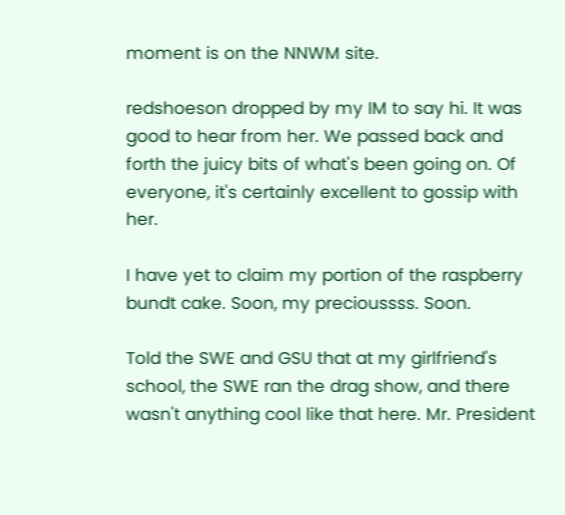moment is on the NNWM site.

redshoeson dropped by my IM to say hi. It was good to hear from her. We passed back and forth the juicy bits of what's been going on. Of everyone, it's certainly excellent to gossip with her.

I have yet to claim my portion of the raspberry bundt cake. Soon, my precioussss. Soon.

Told the SWE and GSU that at my girlfriend's school, the SWE ran the drag show, and there wasn't anything cool like that here. Mr. President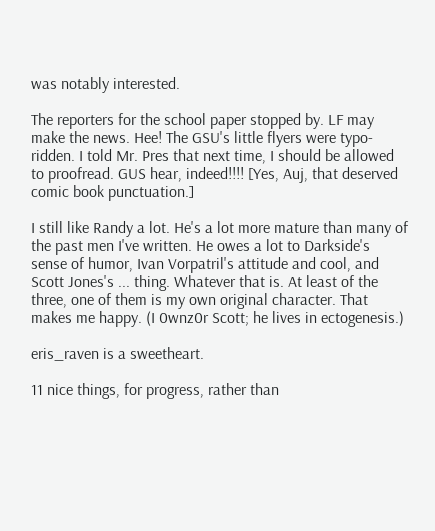was notably interested.

The reporters for the school paper stopped by. LF may make the news. Hee! The GSU's little flyers were typo-ridden. I told Mr. Pres that next time, I should be allowed to proofread. GUS hear, indeed!!!! [Yes, Auj, that deserved comic book punctuation.]

I still like Randy a lot. He's a lot more mature than many of the past men I've written. He owes a lot to Darkside's sense of humor, Ivan Vorpatril's attitude and cool, and Scott Jones's ... thing. Whatever that is. At least of the three, one of them is my own original character. That makes me happy. (I 0wnz0r Scott; he lives in ectogenesis.)

eris_raven is a sweetheart.

11 nice things, for progress, rather than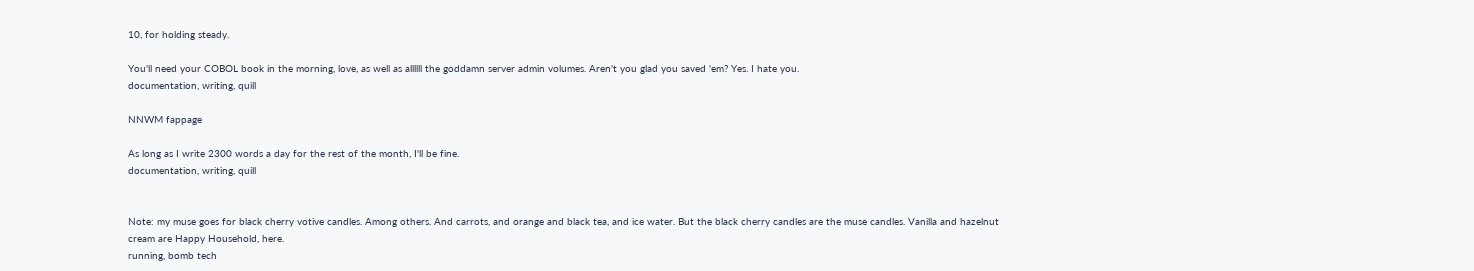10, for holding steady.

You'll need your COBOL book in the morning, love, as well as allllll the goddamn server admin volumes. Aren't you glad you saved 'em? Yes. I hate you.
documentation, writing, quill

NNWM fappage

As long as I write 2300 words a day for the rest of the month, I'll be fine.
documentation, writing, quill


Note: my muse goes for black cherry votive candles. Among others. And carrots, and orange and black tea, and ice water. But the black cherry candles are the muse candles. Vanilla and hazelnut cream are Happy Household, here.
running, bomb tech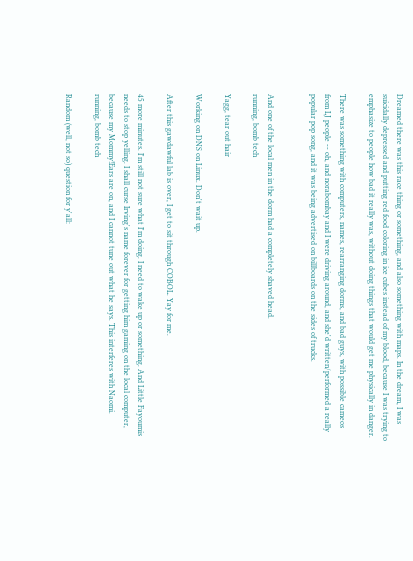Dreamed there was this race thing or something, and also something with maps. In the dream, I was suicidally depressed and putting red food coloring in ice cubes instead of my blood, because I was trying to emphasize to people how bad it really was, without doing things that would get me physically in danger.

There was something with computers, names, rearranging dorms, and bad guys, with possible cameos from LJ people -- oh, and norabombay and I were driving around, and she'd written/performed a really popular pop song, and it was being advertised on billboards on the sides of trucks.


And one of the local men in the dorm had a completely shaved head.
running, bomb tech

Yagg, tear out hair

Working on DNS on Linux. Don't wait up.

After this gawdawful lab is over, I get to sit through COBOL. Yay for me.

45 more minutes. I'm still not sure what I'm doing. I need to wake up or something. And Little Fayoumis needs to stop yelling. I shall curse Irving's name forever for getting him gaming on the local computer, because my Mommy!Ears are on, and I cannot tune out what he says. This interferes with Naomi.
running, bomb tech

Random (well, not so) question for y'all: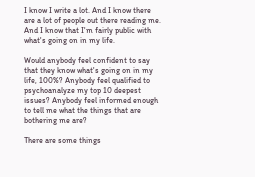I know I write a lot. And I know there are a lot of people out there reading me. And I know that I'm fairly public with what's going on in my life.

Would anybody feel confident to say that they know what's going on in my life, 100%? Anybody feel qualified to psychoanalyze my top 10 deepest issues? Anybody feel informed enough to tell me what the things that are bothering me are?

There are some things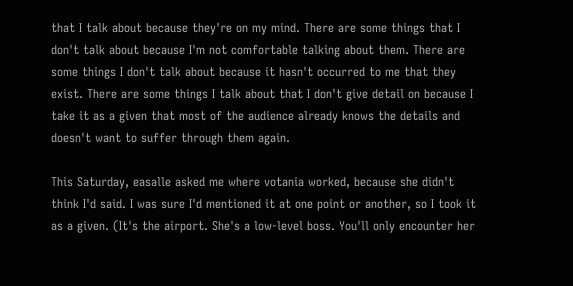that I talk about because they're on my mind. There are some things that I don't talk about because I'm not comfortable talking about them. There are some things I don't talk about because it hasn't occurred to me that they exist. There are some things I talk about that I don't give detail on because I take it as a given that most of the audience already knows the details and doesn't want to suffer through them again.

This Saturday, easalle asked me where votania worked, because she didn't think I'd said. I was sure I'd mentioned it at one point or another, so I took it as a given. (It's the airport. She's a low-level boss. You'll only encounter her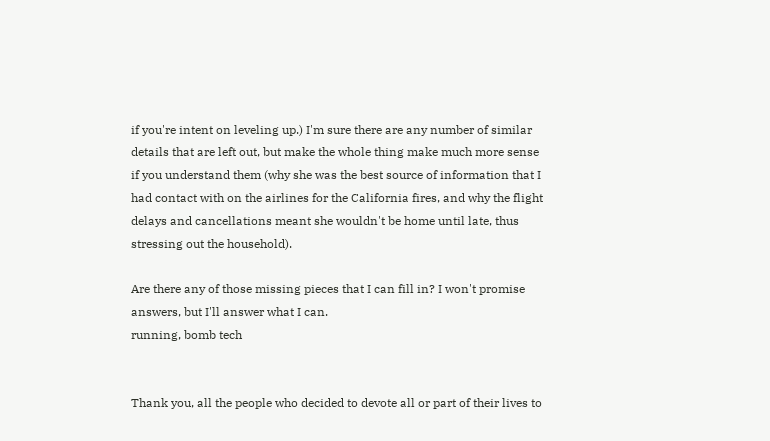if you're intent on leveling up.) I'm sure there are any number of similar details that are left out, but make the whole thing make much more sense if you understand them (why she was the best source of information that I had contact with on the airlines for the California fires, and why the flight delays and cancellations meant she wouldn't be home until late, thus stressing out the household).

Are there any of those missing pieces that I can fill in? I won't promise answers, but I'll answer what I can.
running, bomb tech


Thank you, all the people who decided to devote all or part of their lives to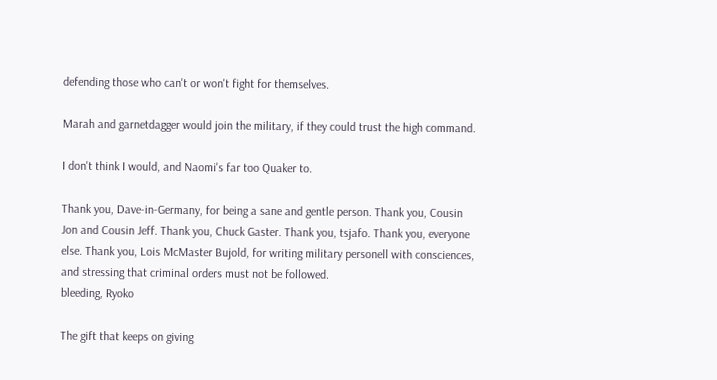defending those who can't or won't fight for themselves.

Marah and garnetdagger would join the military, if they could trust the high command.

I don't think I would, and Naomi's far too Quaker to.

Thank you, Dave-in-Germany, for being a sane and gentle person. Thank you, Cousin Jon and Cousin Jeff. Thank you, Chuck Gaster. Thank you, tsjafo. Thank you, everyone else. Thank you, Lois McMaster Bujold, for writing military personell with consciences, and stressing that criminal orders must not be followed.
bleeding, Ryoko

The gift that keeps on giving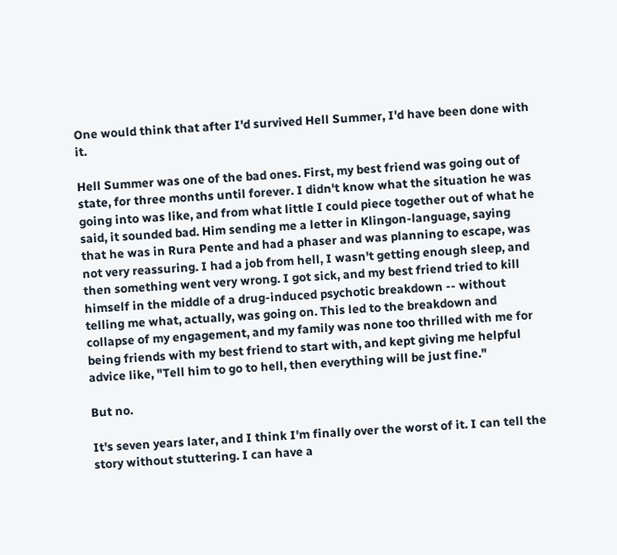One would think that after I'd survived Hell Summer, I'd have been done with it.

Hell Summer was one of the bad ones. First, my best friend was going out of state, for three months until forever. I didn't know what the situation he was going into was like, and from what little I could piece together out of what he said, it sounded bad. Him sending me a letter in Klingon-language, saying that he was in Rura Pente and had a phaser and was planning to escape, was not very reassuring. I had a job from hell, I wasn't getting enough sleep, and then something went very wrong. I got sick, and my best friend tried to kill himself in the middle of a drug-induced psychotic breakdown -- without telling me what, actually, was going on. This led to the breakdown and collapse of my engagement, and my family was none too thrilled with me for being friends with my best friend to start with, and kept giving me helpful advice like, "Tell him to go to hell, then everything will be just fine."

But no.

It's seven years later, and I think I'm finally over the worst of it. I can tell the story without stuttering. I can have a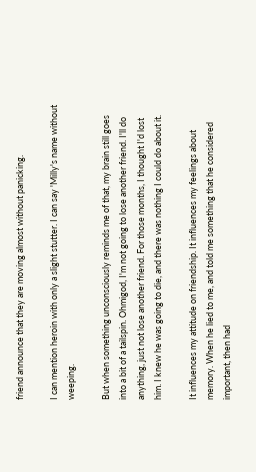friend announce that they are moving almost without panicking.

I can mention heroin with only a slight stutter. I can say 'Milly's name without weeping.

But when something unconsciously reminds me of that, my brain still goes into a bit of a tailspin. Ohmigod, I'm not going to lose another friend. I'll do anything, just not lose another friend. For those months, I thought I'd lost him. I knew he was going to die, and there was nothing I could do about it.

It influences my attitude on friendship. It influences my feelings about memory. When he lied to me, and told me something that he considered important, then had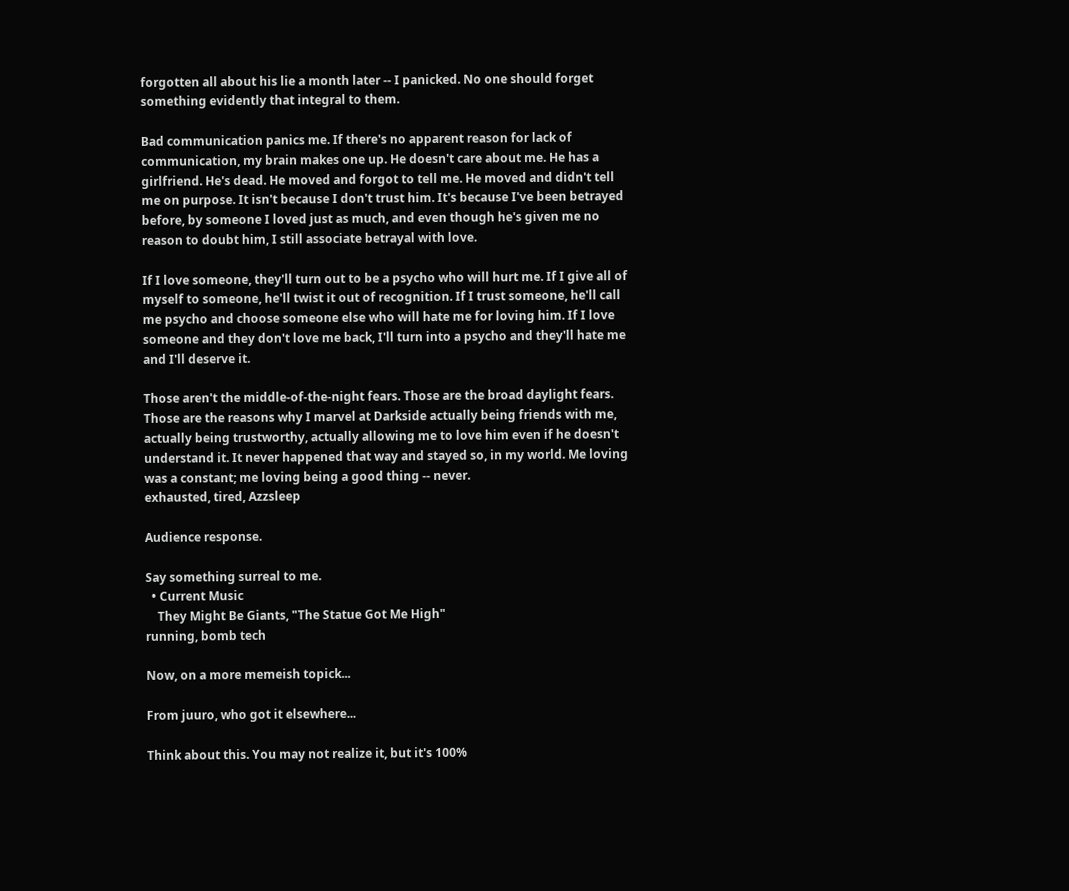forgotten all about his lie a month later -- I panicked. No one should forget something evidently that integral to them.

Bad communication panics me. If there's no apparent reason for lack of communication, my brain makes one up. He doesn't care about me. He has a girlfriend. He's dead. He moved and forgot to tell me. He moved and didn't tell me on purpose. It isn't because I don't trust him. It's because I've been betrayed before, by someone I loved just as much, and even though he's given me no reason to doubt him, I still associate betrayal with love.

If I love someone, they'll turn out to be a psycho who will hurt me. If I give all of myself to someone, he'll twist it out of recognition. If I trust someone, he'll call me psycho and choose someone else who will hate me for loving him. If I love someone and they don't love me back, I'll turn into a psycho and they'll hate me and I'll deserve it.

Those aren't the middle-of-the-night fears. Those are the broad daylight fears. Those are the reasons why I marvel at Darkside actually being friends with me, actually being trustworthy, actually allowing me to love him even if he doesn't understand it. It never happened that way and stayed so, in my world. Me loving was a constant; me loving being a good thing -- never.
exhausted, tired, Azzsleep

Audience response.

Say something surreal to me.
  • Current Music
    They Might Be Giants, "The Statue Got Me High"
running, bomb tech

Now, on a more memeish topick...

From juuro, who got it elsewhere...

Think about this. You may not realize it, but it's 100%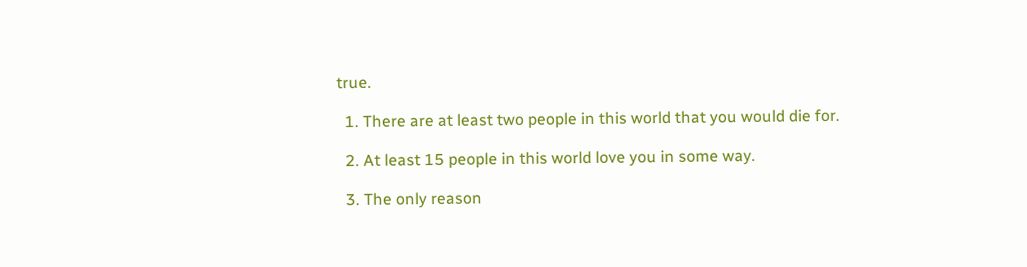true.

  1. There are at least two people in this world that you would die for.

  2. At least 15 people in this world love you in some way.

  3. The only reason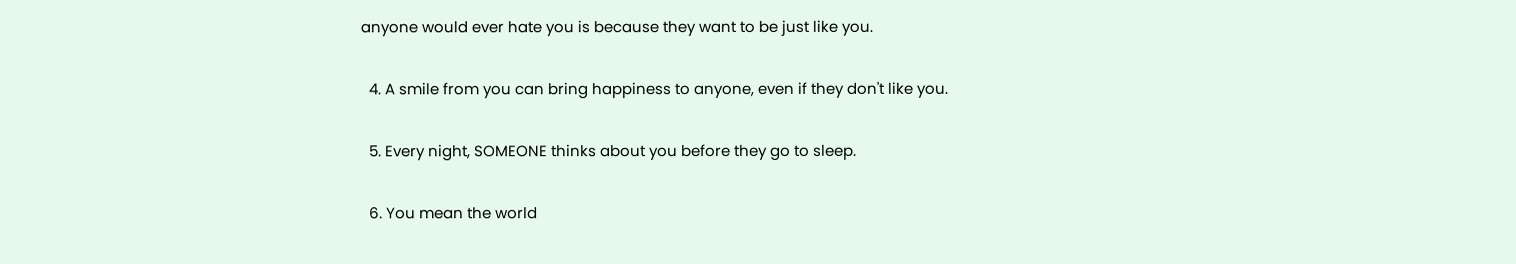anyone would ever hate you is because they want to be just like you.

  4. A smile from you can bring happiness to anyone, even if they don't like you.

  5. Every night, SOMEONE thinks about you before they go to sleep.

  6. You mean the world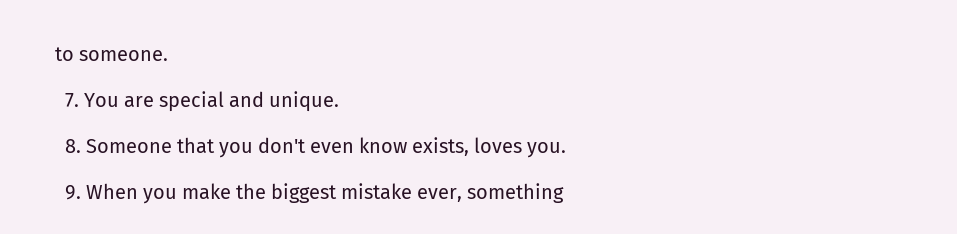to someone.

  7. You are special and unique.

  8. Someone that you don't even know exists, loves you.

  9. When you make the biggest mistake ever, something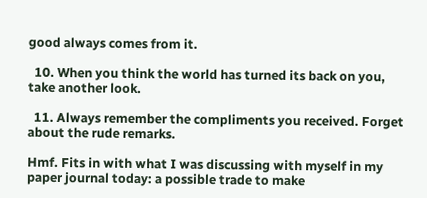good always comes from it.

  10. When you think the world has turned its back on you, take another look.

  11. Always remember the compliments you received. Forget about the rude remarks.

Hmf. Fits in with what I was discussing with myself in my paper journal today: a possible trade to make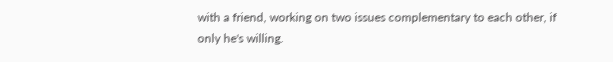with a friend, working on two issues complementary to each other, if only he's willing.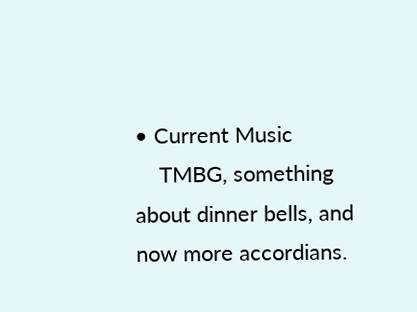• Current Music
    TMBG, something about dinner bells, and now more accordians.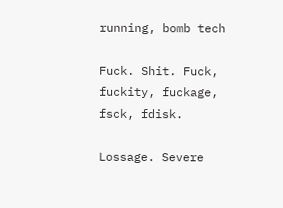running, bomb tech

Fuck. Shit. Fuck, fuckity, fuckage, fsck, fdisk.

Lossage. Severe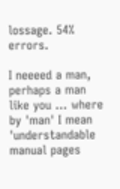lossage. 54% errors.

I neeeed a man, perhaps a man like you ... where by 'man' I mean 'understandable manual pages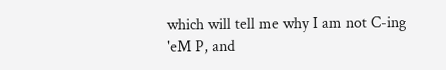which will tell me why I am not C-ing 'eM P, and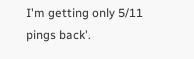I'm getting only 5/11 pings back'.